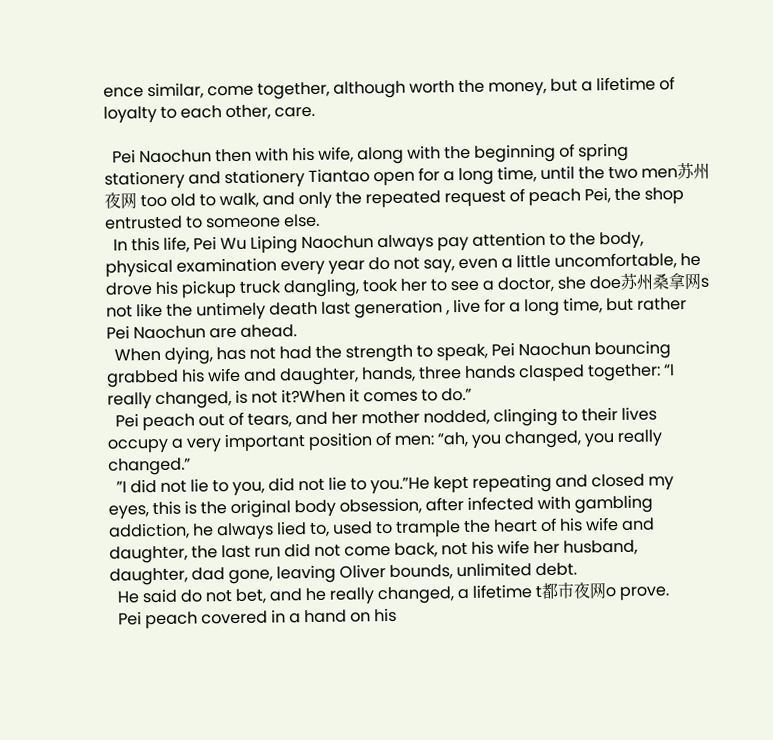ence similar, come together, although worth the money, but a lifetime of loyalty to each other, care.

  Pei Naochun then with his wife, along with the beginning of spring stationery and stationery Tiantao open for a long time, until the two men苏州夜网 too old to walk, and only the repeated request of peach Pei, the shop entrusted to someone else.
  In this life, Pei Wu Liping Naochun always pay attention to the body, physical examination every year do not say, even a little uncomfortable, he drove his pickup truck dangling, took her to see a doctor, she doe苏州桑拿网s not like the untimely death last generation , live for a long time, but rather Pei Naochun are ahead.
  When dying, has not had the strength to speak, Pei Naochun bouncing grabbed his wife and daughter, hands, three hands clasped together: “I really changed, is not it?When it comes to do.”
  Pei peach out of tears, and her mother nodded, clinging to their lives occupy a very important position of men: “ah, you changed, you really changed.”
  ”I did not lie to you, did not lie to you.”He kept repeating and closed my eyes, this is the original body obsession, after infected with gambling addiction, he always lied to, used to trample the heart of his wife and daughter, the last run did not come back, not his wife her husband, daughter, dad gone, leaving Oliver bounds, unlimited debt.
  He said do not bet, and he really changed, a lifetime t都市夜网o prove.
  Pei peach covered in a hand on his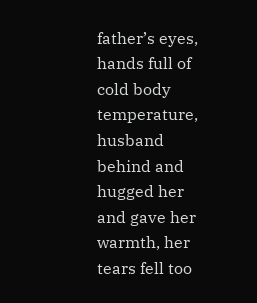father’s eyes, hands full of cold body temperature, husband behind and hugged her and gave her warmth, her tears fell too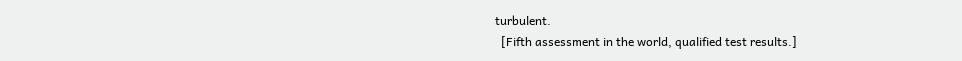turbulent.
  [Fifth assessment in the world, qualified test results.]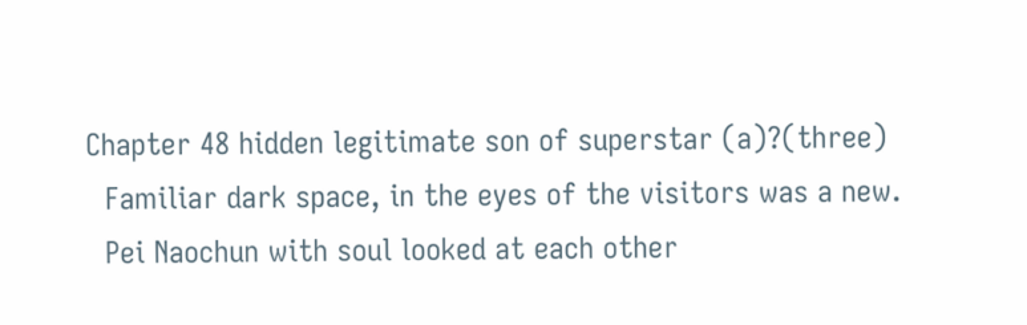Chapter 48 hidden legitimate son of superstar (a)?(three)
  Familiar dark space, in the eyes of the visitors was a new.
  Pei Naochun with soul looked at each other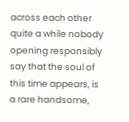across each other quite a while nobody opening responsibly say that the soul of this time appears, is a rare handsome,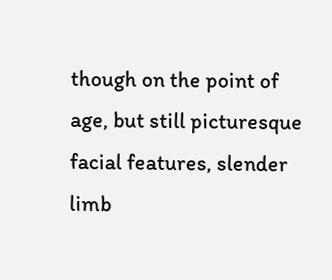though on the point of age, but still picturesque facial features, slender limb